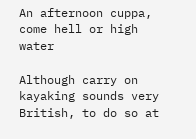An afternoon cuppa, come hell or high water

Although carry on kayaking sounds very British, to do so at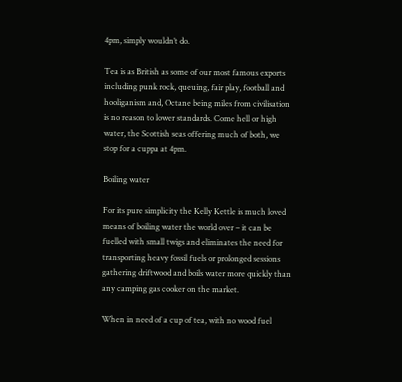4pm, simply wouldn’t do.

Tea is as British as some of our most famous exports including punk rock, queuing, fair play, football and hooliganism and, Octane being miles from civilisation is no reason to lower standards. Come hell or high water, the Scottish seas offering much of both, we stop for a cuppa at 4pm.

Boiling water

For its pure simplicity the Kelly Kettle is much loved means of boiling water the world over – it can be fuelled with small twigs and eliminates the need for transporting heavy fossil fuels or prolonged sessions gathering driftwood and boils water more quickly than any camping gas cooker on the market.

When in need of a cup of tea, with no wood fuel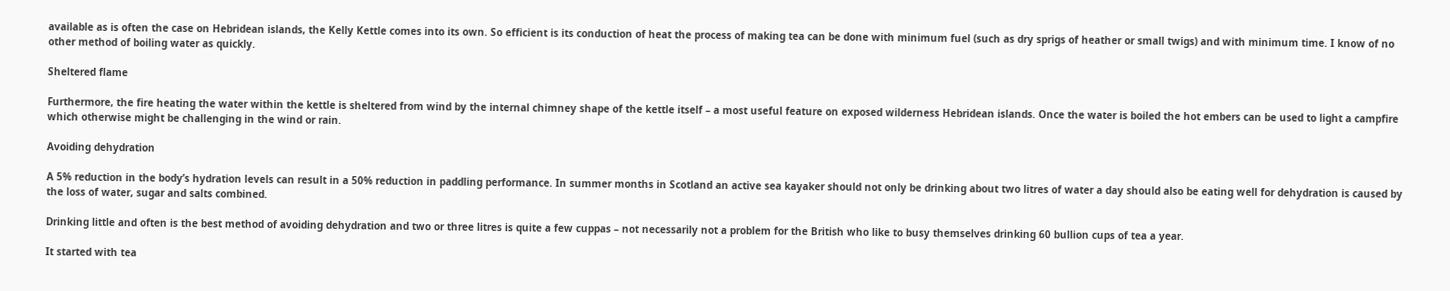available as is often the case on Hebridean islands, the Kelly Kettle comes into its own. So efficient is its conduction of heat the process of making tea can be done with minimum fuel (such as dry sprigs of heather or small twigs) and with minimum time. I know of no other method of boiling water as quickly.

Sheltered flame

Furthermore, the fire heating the water within the kettle is sheltered from wind by the internal chimney shape of the kettle itself – a most useful feature on exposed wilderness Hebridean islands. Once the water is boiled the hot embers can be used to light a campfire which otherwise might be challenging in the wind or rain.

Avoiding dehydration

A 5% reduction in the body’s hydration levels can result in a 50% reduction in paddling performance. In summer months in Scotland an active sea kayaker should not only be drinking about two litres of water a day should also be eating well for dehydration is caused by the loss of water, sugar and salts combined.

Drinking little and often is the best method of avoiding dehydration and two or three litres is quite a few cuppas – not necessarily not a problem for the British who like to busy themselves drinking 60 bullion cups of tea a year.

It started with tea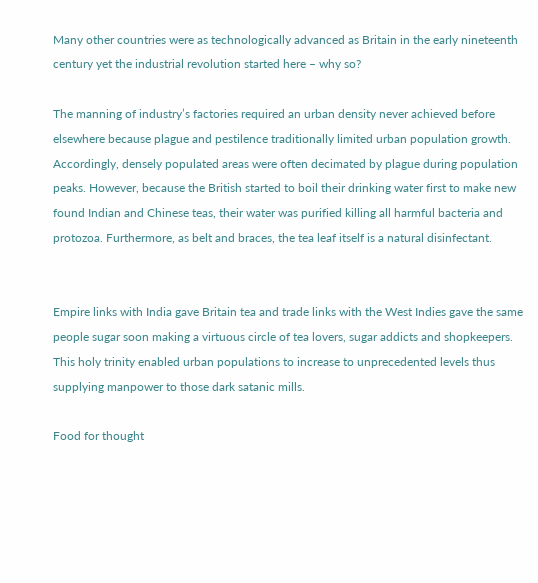Many other countries were as technologically advanced as Britain in the early nineteenth century yet the industrial revolution started here – why so?

The manning of industry’s factories required an urban density never achieved before elsewhere because plague and pestilence traditionally limited urban population growth. Accordingly, densely populated areas were often decimated by plague during population peaks. However, because the British started to boil their drinking water first to make new found Indian and Chinese teas, their water was purified killing all harmful bacteria and protozoa. Furthermore, as belt and braces, the tea leaf itself is a natural disinfectant.


Empire links with India gave Britain tea and trade links with the West Indies gave the same people sugar soon making a virtuous circle of tea lovers, sugar addicts and shopkeepers. This holy trinity enabled urban populations to increase to unprecedented levels thus supplying manpower to those dark satanic mills.

Food for thought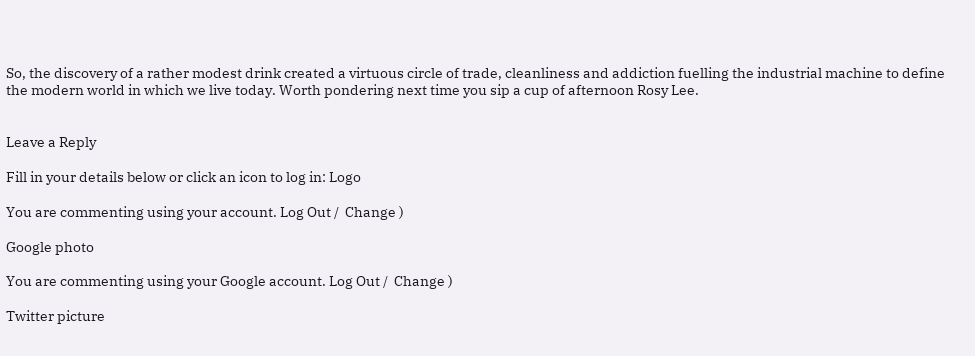So, the discovery of a rather modest drink created a virtuous circle of trade, cleanliness and addiction fuelling the industrial machine to define the modern world in which we live today. Worth pondering next time you sip a cup of afternoon Rosy Lee.


Leave a Reply

Fill in your details below or click an icon to log in: Logo

You are commenting using your account. Log Out /  Change )

Google photo

You are commenting using your Google account. Log Out /  Change )

Twitter picture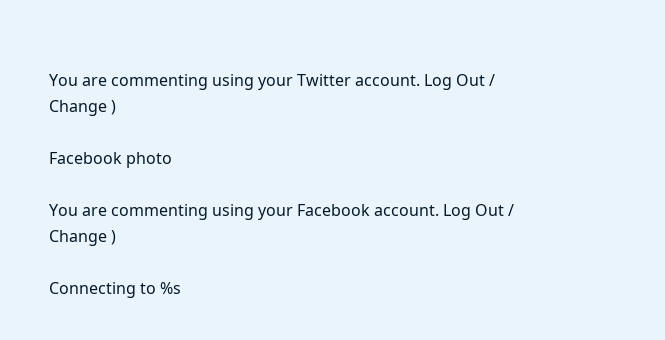You are commenting using your Twitter account. Log Out /  Change )

Facebook photo

You are commenting using your Facebook account. Log Out /  Change )

Connecting to %s